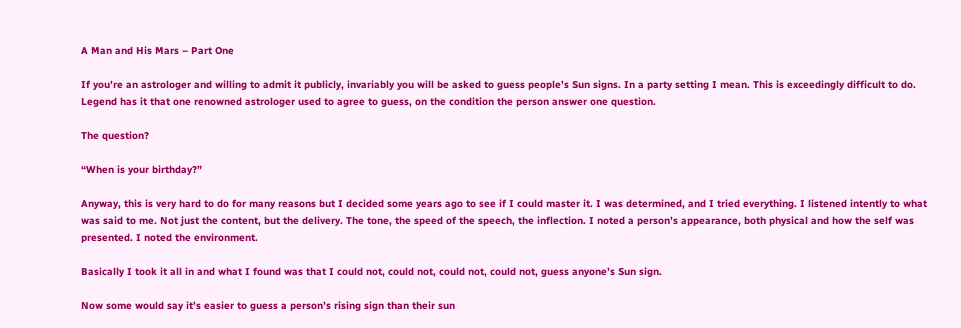A Man and His Mars – Part One

If you’re an astrologer and willing to admit it publicly, invariably you will be asked to guess people’s Sun signs. In a party setting I mean. This is exceedingly difficult to do. Legend has it that one renowned astrologer used to agree to guess, on the condition the person answer one question.

The question?

“When is your birthday?”

Anyway, this is very hard to do for many reasons but I decided some years ago to see if I could master it. I was determined, and I tried everything. I listened intently to what was said to me. Not just the content, but the delivery. The tone, the speed of the speech, the inflection. I noted a person’s appearance, both physical and how the self was presented. I noted the environment.

Basically I took it all in and what I found was that I could not, could not, could not, could not, guess anyone’s Sun sign.

Now some would say it’s easier to guess a person’s rising sign than their sun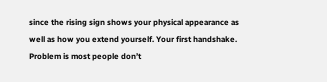since the rising sign shows your physical appearance as well as how you extend yourself. Your first handshake. Problem is most people don’t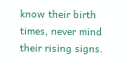know their birth times, never mind their rising signs.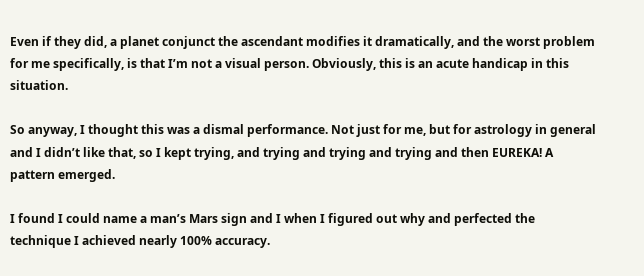Even if they did, a planet conjunct the ascendant modifies it dramatically, and the worst problem for me specifically, is that I’m not a visual person. Obviously, this is an acute handicap in this situation.

So anyway, I thought this was a dismal performance. Not just for me, but for astrology in general and I didn’t like that, so I kept trying, and trying and trying and trying and then EUREKA! A pattern emerged.

I found I could name a man’s Mars sign and I when I figured out why and perfected the technique I achieved nearly 100% accuracy.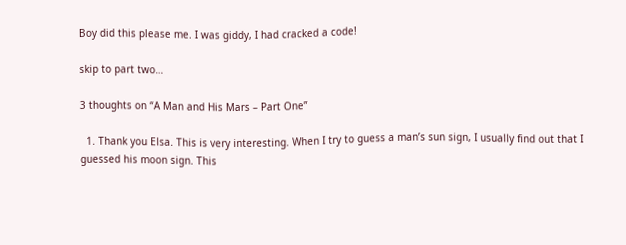Boy did this please me. I was giddy, I had cracked a code!

skip to part two…

3 thoughts on “A Man and His Mars – Part One”

  1. Thank you Elsa. This is very interesting. When I try to guess a man’s sun sign, I usually find out that I guessed his moon sign. This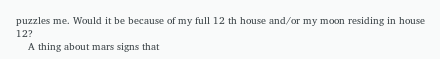puzzles me. Would it be because of my full 12 th house and/or my moon residing in house 12?
    A thing about mars signs that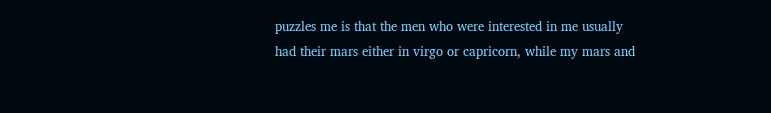puzzles me is that the men who were interested in me usually had their mars either in virgo or capricorn, while my mars and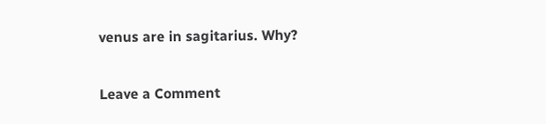venus are in sagitarius. Why?

Leave a Comment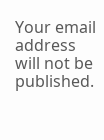Your email address will not be published.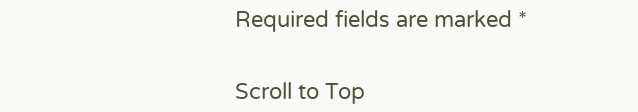Required fields are marked *


Scroll to Top